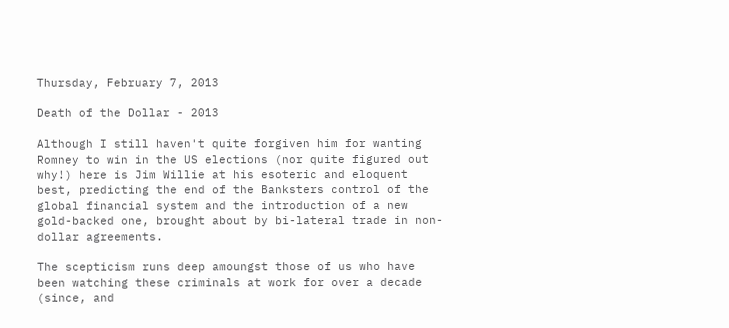Thursday, February 7, 2013

Death of the Dollar - 2013

Although I still haven't quite forgiven him for wanting Romney to win in the US elections (nor quite figured out why!) here is Jim Willie at his esoteric and eloquent best, predicting the end of the Banksters control of the global financial system and the introduction of a new gold-backed one, brought about by bi-lateral trade in non-dollar agreements.

The scepticism runs deep amoungst those of us who have been watching these criminals at work for over a decade (since, and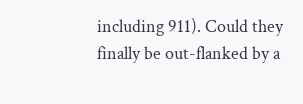including 911). Could they finally be out-flanked by a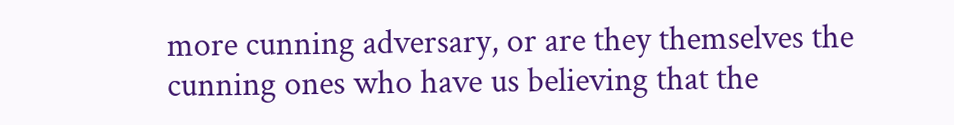more cunning adversary, or are they themselves the cunning ones who have us believing that the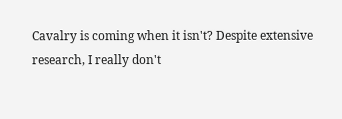Cavalry is coming when it isn't? Despite extensive research, I really don't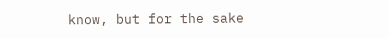know, but for the sake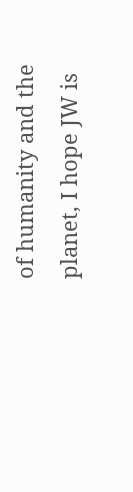of humanity and the planet, I hope JW is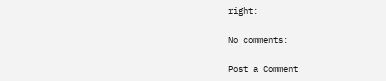right:

No comments:

Post a Comment